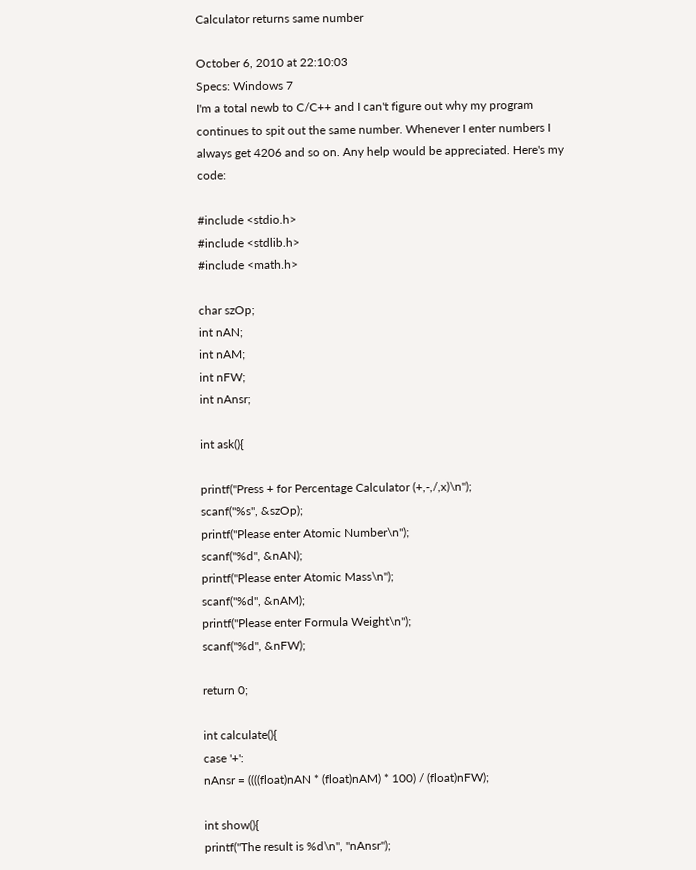Calculator returns same number

October 6, 2010 at 22:10:03
Specs: Windows 7
I'm a total newb to C/C++ and I can't figure out why my program continues to spit out the same number. Whenever I enter numbers I always get 4206 and so on. Any help would be appreciated. Here's my code:

#include <stdio.h>
#include <stdlib.h>
#include <math.h>

char szOp;
int nAN;
int nAM;
int nFW;
int nAnsr;

int ask(){

printf("Press + for Percentage Calculator (+,-,/,x)\n");
scanf("%s", &szOp);
printf("Please enter Atomic Number\n");
scanf("%d", &nAN);
printf("Please enter Atomic Mass\n");
scanf("%d", &nAM);
printf("Please enter Formula Weight\n");
scanf("%d", &nFW);

return 0;

int calculate(){
case '+':
nAnsr = ((((float)nAN * (float)nAM) * 100) / (float)nFW);

int show(){
printf("The result is %d\n", "nAnsr");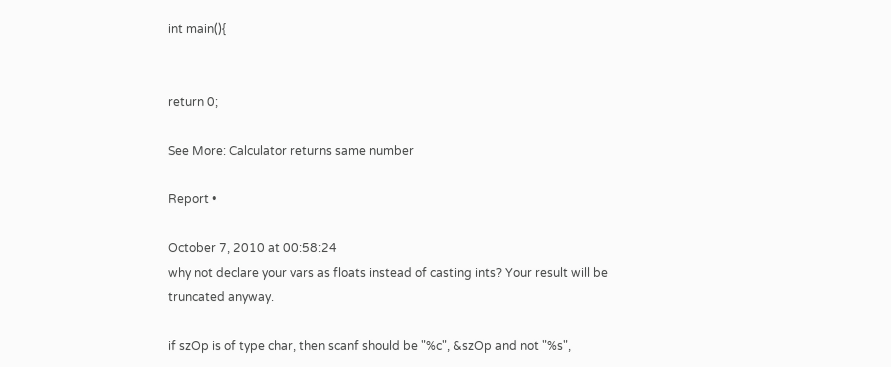int main(){


return 0;

See More: Calculator returns same number

Report •

October 7, 2010 at 00:58:24
why not declare your vars as floats instead of casting ints? Your result will be truncated anyway.

if szOp is of type char, then scanf should be "%c", &szOp and not "%s",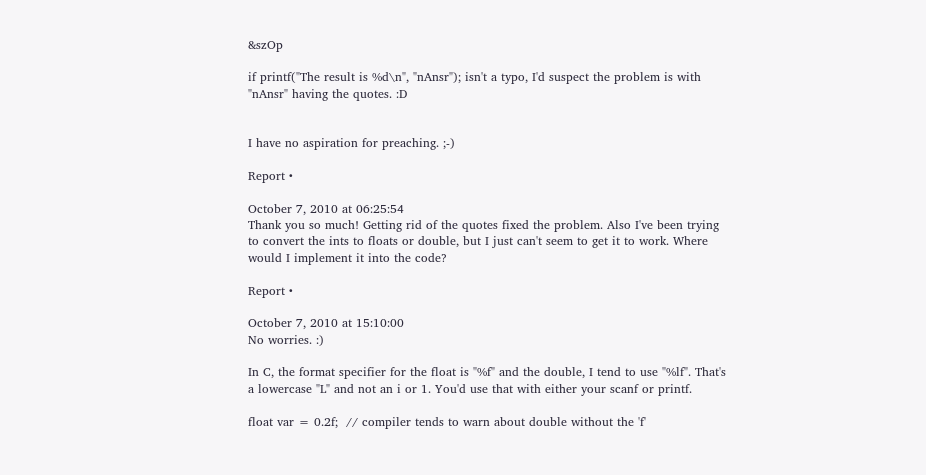&szOp

if printf("The result is %d\n", "nAnsr"); isn't a typo, I'd suspect the problem is with "nAnsr" having the quotes. :D


I have no aspiration for preaching. ;-)

Report •

October 7, 2010 at 06:25:54
Thank you so much! Getting rid of the quotes fixed the problem. Also I've been trying to convert the ints to floats or double, but I just can't seem to get it to work. Where would I implement it into the code?

Report •

October 7, 2010 at 15:10:00
No worries. :)

In C, the format specifier for the float is "%f" and the double, I tend to use "%lf". That's a lowercase "L" and not an i or 1. You'd use that with either your scanf or printf.

float var = 0.2f;  // compiler tends to warn about double without the 'f'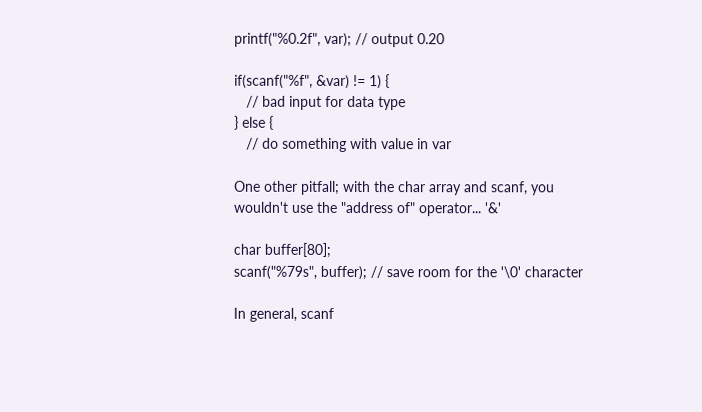printf("%0.2f", var); // output 0.20

if(scanf("%f", &var) != 1) {
   // bad input for data type
} else {
   // do something with value in var

One other pitfall; with the char array and scanf, you wouldn't use the "address of" operator... '&'

char buffer[80];
scanf("%79s", buffer); // save room for the '\0' character

In general, scanf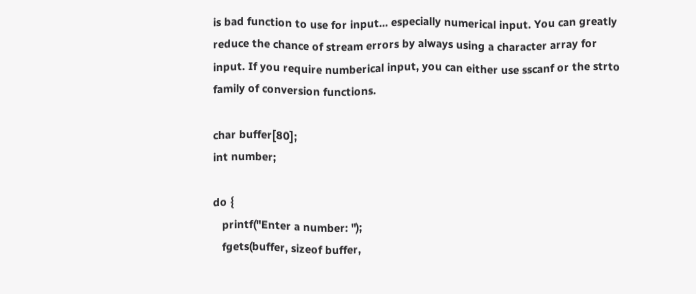is bad function to use for input... especially numerical input. You can greatly reduce the chance of stream errors by always using a character array for input. If you require numberical input, you can either use sscanf or the strto family of conversion functions.

char buffer[80];
int number;

do {
   printf("Enter a number: ");
   fgets(buffer, sizeof buffer,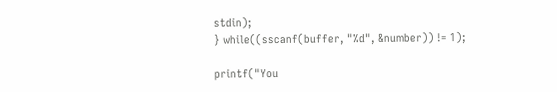stdin);
} while((sscanf(buffer, "%d", &number)) != 1);

printf("You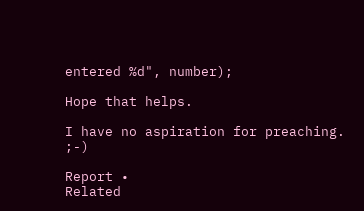entered %d", number);

Hope that helps.

I have no aspiration for preaching. ;-)

Report •
Related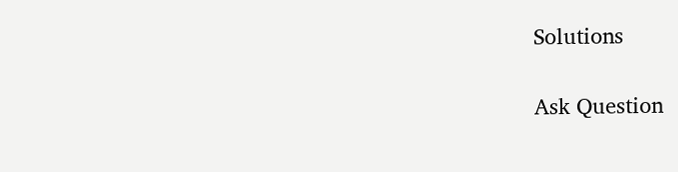Solutions

Ask Question